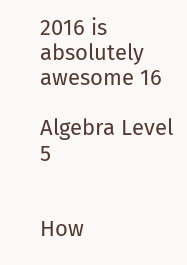2016 is absolutely awesome 16

Algebra Level 5


How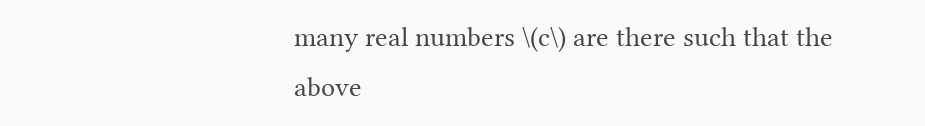many real numbers \(c\) are there such that the above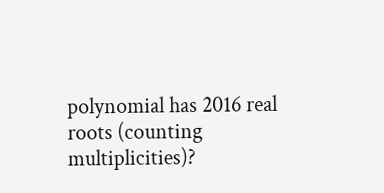polynomial has 2016 real roots (counting multiplicities)?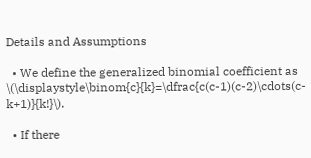Details and Assumptions

  • We define the generalized binomial coefficient as \(\displaystyle\binom{c}{k}=\dfrac{c(c-1)(c-2)\cdots(c-k+1)}{k!}\).

  • If there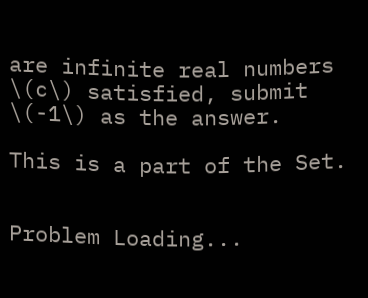are infinite real numbers \(c\) satisfied, submit \(-1\) as the answer.

This is a part of the Set.


Problem Loading...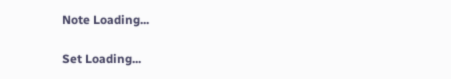Note Loading...

Set Loading...